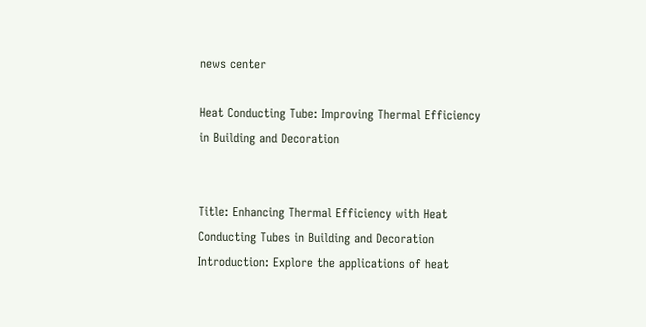news center

Heat Conducting Tube: Improving Thermal Efficiency in Building and Decoration


Title: Enhancing Thermal Efficiency with Heat Conducting Tubes in Building and Decoration
Introduction: Explore the applications of heat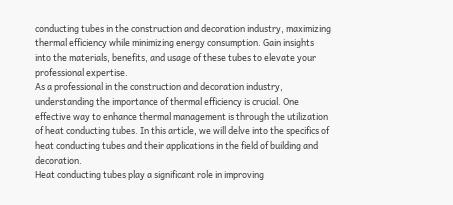conducting tubes in the construction and decoration industry, maximizing thermal efficiency while minimizing energy consumption. Gain insights into the materials, benefits, and usage of these tubes to elevate your professional expertise.
As a professional in the construction and decoration industry, understanding the importance of thermal efficiency is crucial. One effective way to enhance thermal management is through the utilization of heat conducting tubes. In this article, we will delve into the specifics of heat conducting tubes and their applications in the field of building and decoration.
Heat conducting tubes play a significant role in improving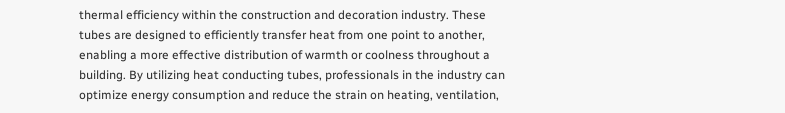thermal efficiency within the construction and decoration industry. These tubes are designed to efficiently transfer heat from one point to another, enabling a more effective distribution of warmth or coolness throughout a building. By utilizing heat conducting tubes, professionals in the industry can optimize energy consumption and reduce the strain on heating, ventilation,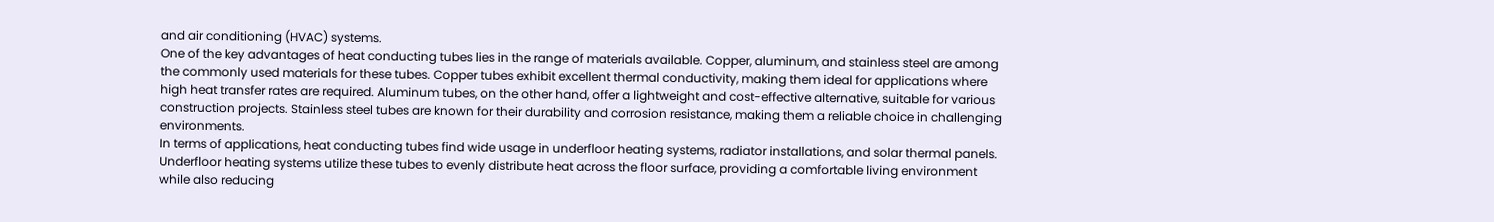and air conditioning (HVAC) systems.
One of the key advantages of heat conducting tubes lies in the range of materials available. Copper, aluminum, and stainless steel are among the commonly used materials for these tubes. Copper tubes exhibit excellent thermal conductivity, making them ideal for applications where high heat transfer rates are required. Aluminum tubes, on the other hand, offer a lightweight and cost-effective alternative, suitable for various construction projects. Stainless steel tubes are known for their durability and corrosion resistance, making them a reliable choice in challenging environments.
In terms of applications, heat conducting tubes find wide usage in underfloor heating systems, radiator installations, and solar thermal panels. Underfloor heating systems utilize these tubes to evenly distribute heat across the floor surface, providing a comfortable living environment while also reducing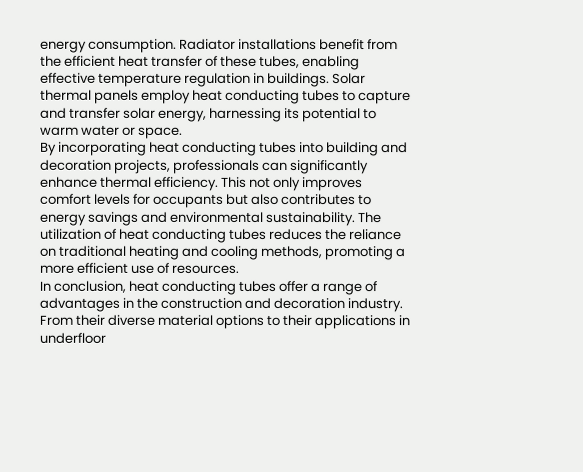energy consumption. Radiator installations benefit from the efficient heat transfer of these tubes, enabling effective temperature regulation in buildings. Solar thermal panels employ heat conducting tubes to capture and transfer solar energy, harnessing its potential to warm water or space.
By incorporating heat conducting tubes into building and decoration projects, professionals can significantly enhance thermal efficiency. This not only improves comfort levels for occupants but also contributes to energy savings and environmental sustainability. The utilization of heat conducting tubes reduces the reliance on traditional heating and cooling methods, promoting a more efficient use of resources.
In conclusion, heat conducting tubes offer a range of advantages in the construction and decoration industry. From their diverse material options to their applications in underfloor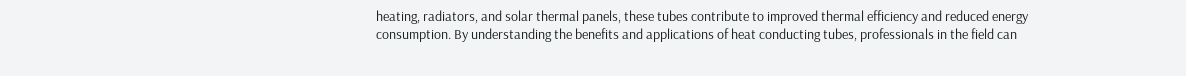heating, radiators, and solar thermal panels, these tubes contribute to improved thermal efficiency and reduced energy consumption. By understanding the benefits and applications of heat conducting tubes, professionals in the field can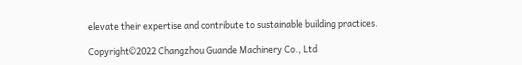elevate their expertise and contribute to sustainable building practices.

Copyright©2022 Changzhou Guande Machinery Co., Ltd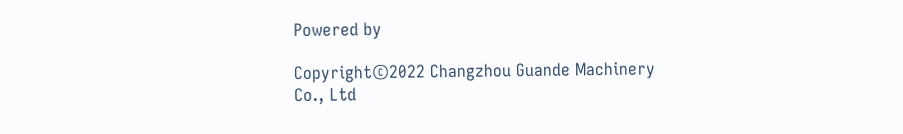Powered by

Copyright©2022 Changzhou Guande Machinery Co., Ltd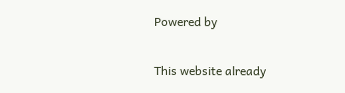Powered by

This website already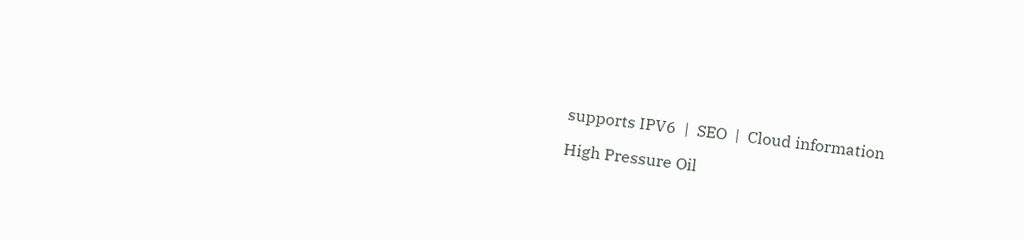supports IPV6  |  SEO  |  Cloud information

High Pressure Oil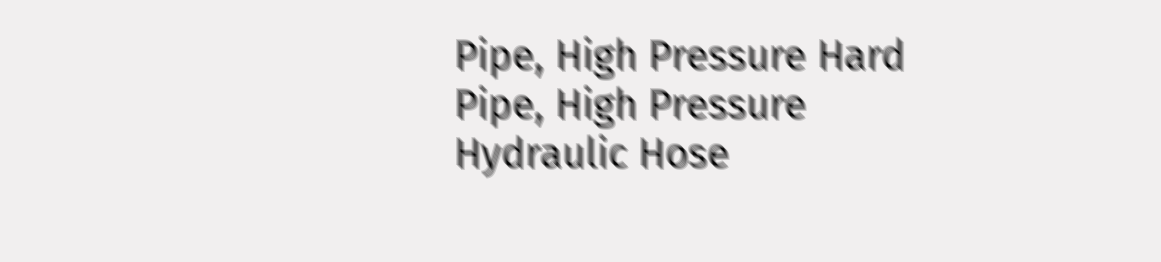Pipe, High Pressure Hard Pipe, High Pressure Hydraulic Hose